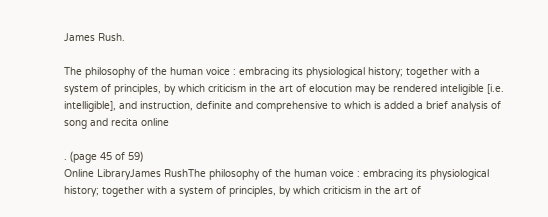James Rush.

The philosophy of the human voice : embracing its physiological history; together with a system of principles, by which criticism in the art of elocution may be rendered inteligible [i.e. intelligible], and instruction, definite and comprehensive to which is added a brief analysis of song and recita online

. (page 45 of 59)
Online LibraryJames RushThe philosophy of the human voice : embracing its physiological history; together with a system of principles, by which criticism in the art of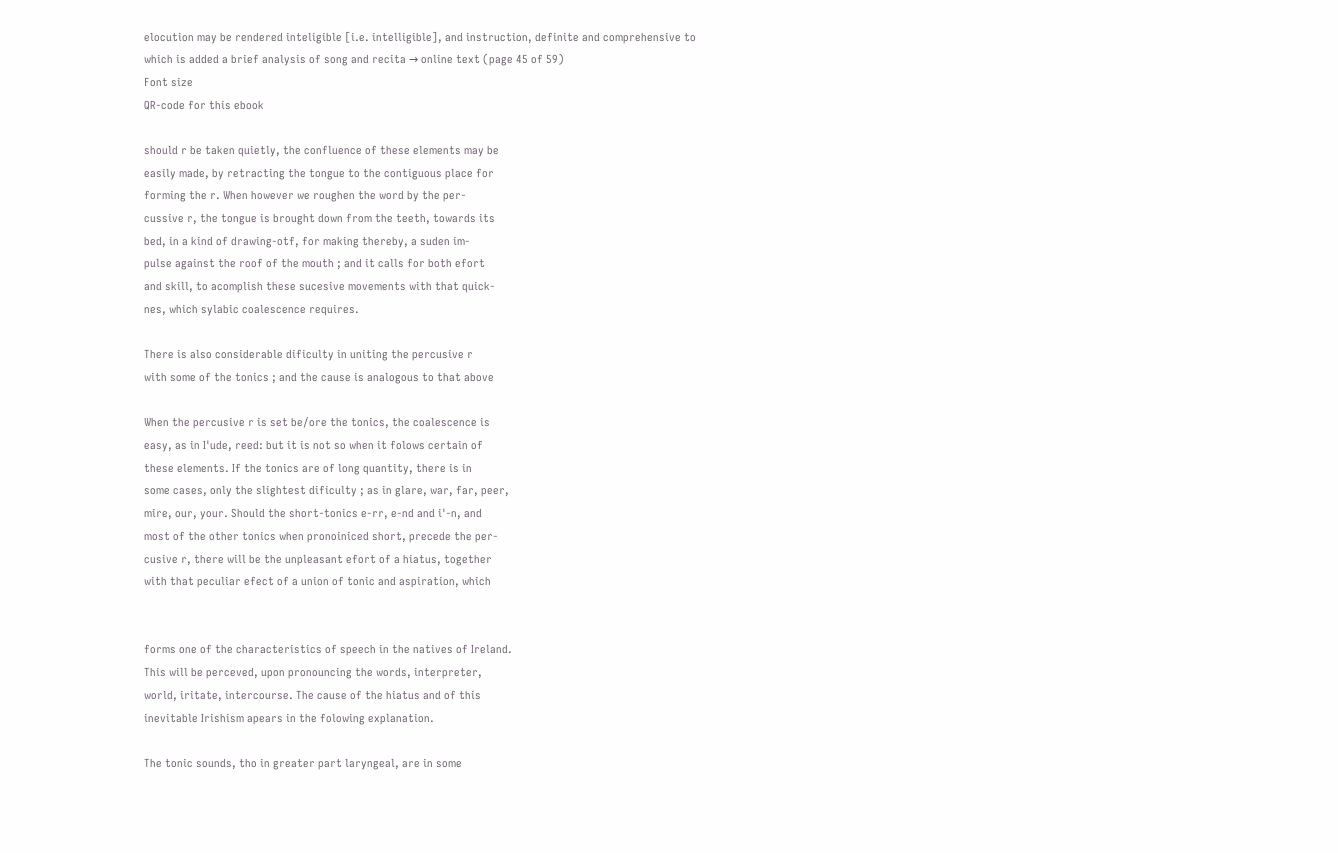elocution may be rendered inteligible [i.e. intelligible], and instruction, definite and comprehensive to which is added a brief analysis of song and recita → online text (page 45 of 59)
Font size
QR-code for this ebook

should r be taken quietly, the confluence of these elements may be
easily made, by retracting the tongue to the contiguous place for
forming the r. When however we roughen the word by the per-
cussive r, the tongue is brought down from the teeth, towards its
bed, in a kind of drawing-otf, for making thereby, a suden im-
pulse against the roof of the mouth ; and it calls for both efort
and skill, to acomplish these sucesive movements with that quick-
nes, which sylabic coalescence requires.

There is also considerable dificulty in uniting the percusive r
with some of the tonics ; and the cause is analogous to that above

When the percusive r is set be/ore the tonics, the coalescence is
easy, as in I'ude, reed: but it is not so when it folows certain of
these elements. If the tonics are of long quantity, there is in
some cases, only the slightest dificulty ; as in glare, war, far, peer,
mire, our, your. Should the short-tonics e-rr, e-nd and i'-n, and
most of the other tonics when pronoiniced short, precede the per-
cusive r, there will be the unpleasant efort of a hiatus, together
with that peculiar efect of a union of tonic and aspiration, which


forms one of the characteristics of speech in the natives of Ireland.
This will be perceved, upon pronouncing the words, interpreter,
world, iritate, intercourse. The cause of the hiatus and of this
inevitable Irishism apears in the folowing explanation.

The tonic sounds, tho in greater part laryngeal, are in some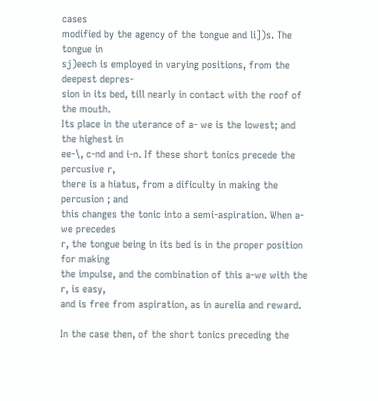cases
modified by the agency of the tongue and li])s. The tongue in
sj)eech is employed in varying positions, from the deepest depres-
sion in its bed, till nearly in contact with the roof of the mouth.
Its place in the uterance of a- we is the lowest; and the highest in
ee-\, c-nd and i-n. If these short tonics precede the percusive r,
there is a hiatus, from a dificulty in making the percusion ; and
this changes the tonic into a semi-aspiration. When a-we precedes
r, the tongue being in its bed is in the proper position for making
the impulse, and the combination of this a-we with the r, is easy,
and is free from aspiration, as in aurelia and reward.

In the case then, of the short tonics preceding the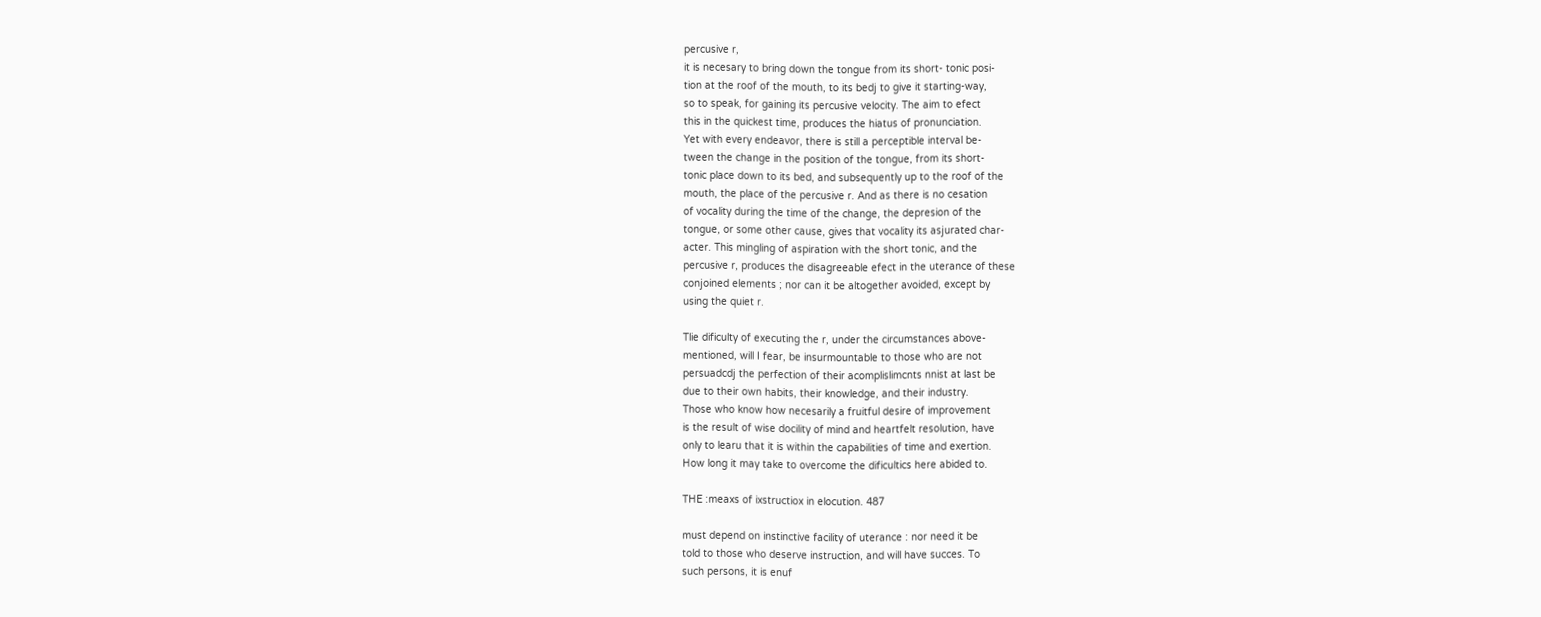percusive r,
it is necesary to bring down the tongue from its short- tonic posi-
tion at the roof of the mouth, to its bedj to give it starting-way,
so to speak, for gaining its percusive velocity. The aim to efect
this in the quickest time, produces the hiatus of pronunciation.
Yet with every endeavor, there is still a perceptible interval be-
tween the change in the position of the tongue, from its short-
tonic place down to its bed, and subsequently up to the roof of the
mouth, the place of the percusive r. And as there is no cesation
of vocality during the time of the change, the depresion of the
tongue, or some other cause, gives that vocality its asjurated char-
acter. This mingling of aspiration with the short tonic, and the
percusive r, produces the disagreeable efect in the uterance of these
conjoined elements ; nor can it be altogether avoided, except by
using the quiet r.

Tlie dificulty of executing the r, under the circumstances above-
mentioned, will I fear, be insurmountable to those who are not
persuadcdj the perfection of their acomplislimcnts nnist at last be
due to their own habits, their knowledge, and their industry.
Those who know how necesarily a fruitful desire of improvement
is the result of wise docility of mind and heartfelt resolution, have
only to learu that it is within the capabilities of time and exertion.
How long it may take to overcome the dificultics here abided to.

THE :meaxs of ixstructiox in elocution. 487

must depend on instinctive facility of uterance : nor need it be
told to those who deserve instruction, and will have succes. To
such persons, it is enuf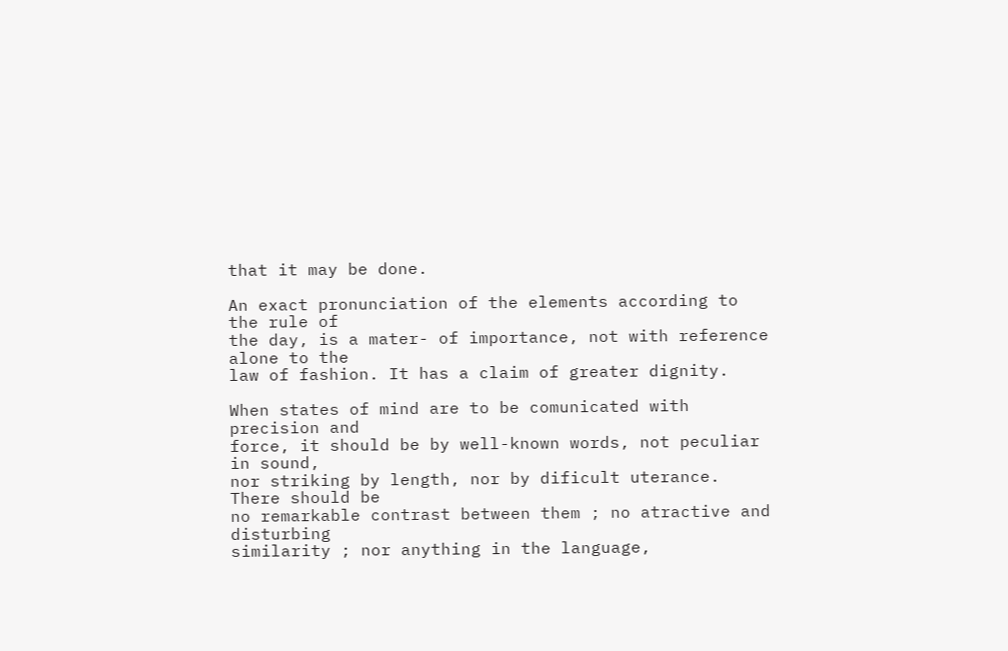that it may be done.

An exact pronunciation of the elements according to the rule of
the day, is a mater- of importance, not with reference alone to the
law of fashion. It has a claim of greater dignity.

When states of mind are to be comunicated with precision and
force, it should be by well-known words, not peculiar in sound,
nor striking by length, nor by dificult uterance. There should be
no remarkable contrast between them ; no atractive and disturbing
similarity ; nor anything in the language,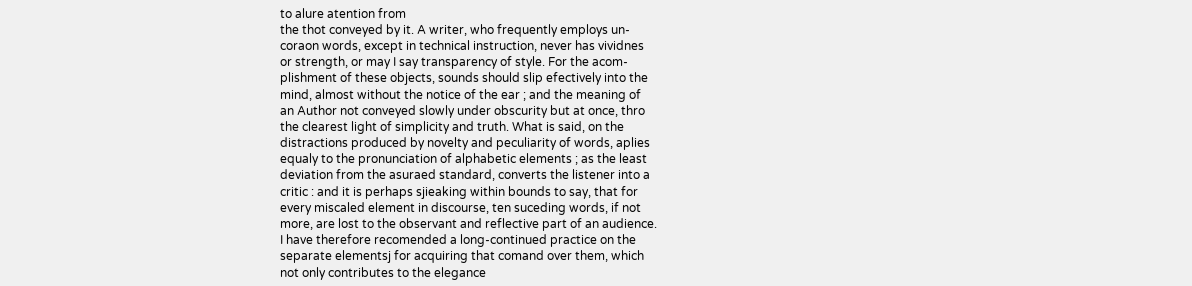to alure atention from
the thot conveyed by it. A writer, who frequently employs un-
coraon words, except in technical instruction, never has vividnes
or strength, or may I say transparency of style. For the acom-
plishment of these objects, sounds should slip efectively into the
mind, almost without the notice of the ear ; and the meaning of
an Author not conveyed slowly under obscurity but at once, thro
the clearest light of simplicity and truth. What is said, on the
distractions produced by novelty and peculiarity of words, aplies
equaly to the pronunciation of alphabetic elements ; as the least
deviation from the asuraed standard, converts the listener into a
critic : and it is perhaps sjieaking within bounds to say, that for
every miscaled element in discourse, ten suceding words, if not
more, are lost to the observant and reflective part of an audience.
I have therefore recomended a long-continued practice on the
separate elementsj for acquiring that comand over them, which
not only contributes to the elegance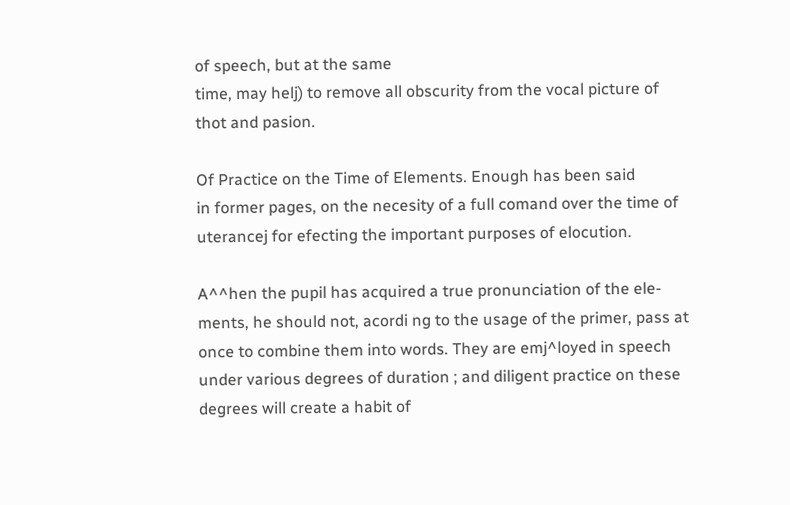of speech, but at the same
time, may helj) to remove all obscurity from the vocal picture of
thot and pasion.

Of Practice on the Time of Elements. Enough has been said
in former pages, on the necesity of a full comand over the time of
uterancej for efecting the important purposes of elocution.

A^^hen the pupil has acquired a true pronunciation of the ele-
ments, he should not, acordi ng to the usage of the primer, pass at
once to combine them into words. They are emj^loyed in speech
under various degrees of duration ; and diligent practice on these
degrees will create a habit of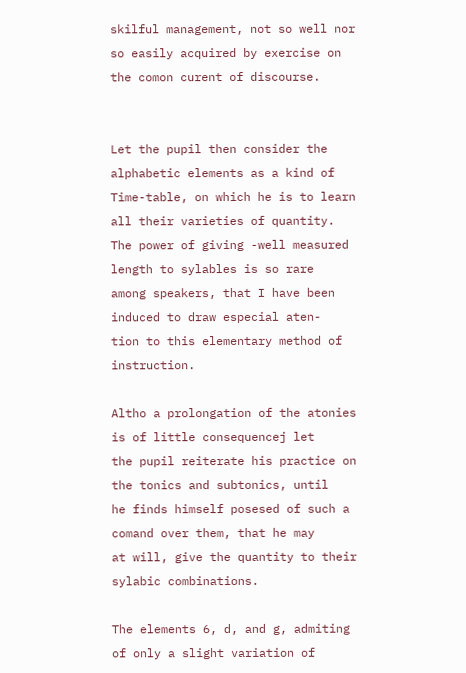skilful management, not so well nor
so easily acquired by exercise on the comon curent of discourse.


Let the pupil then consider the alphabetic elements as a kind of
Time-table, on which he is to learn all their varieties of quantity.
The power of giving -well measured length to sylables is so rare
among speakers, that I have been induced to draw especial aten-
tion to this elementary method of instruction.

Altho a prolongation of the atonies is of little consequencej let
the pupil reiterate his practice on the tonics and subtonics, until
he finds himself posesed of such a comand over them, that he may
at will, give the quantity to their sylabic combinations.

The elements 6, d, and g, admiting of only a slight variation of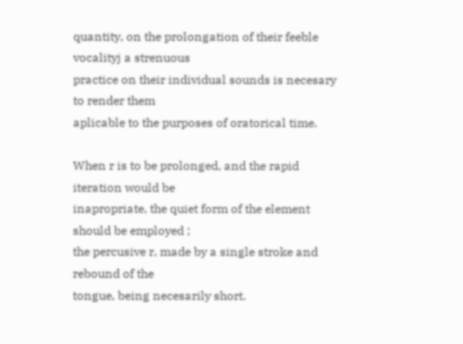quantity, on the prolongation of their feeble vocalityj a strenuous
practice on their individual sounds is necesary to render them
aplicable to the purposes of oratorical time.

When r is to be prolonged, and the rapid iteration would be
inapropriate, the quiet form of the element should be employed ;
the percusive r, made by a single stroke and rebound of the
tongue, being necesarily short.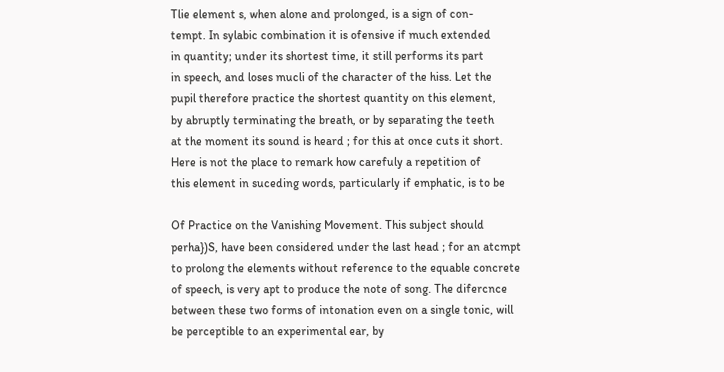Tlie element s, when alone and prolonged, is a sign of con-
tempt. In sylabic combination it is ofensive if much extended
in quantity; under its shortest time, it still performs its part
in speech, and loses mucli of the character of the hiss. Let the
pupil therefore practice the shortest quantity on this element,
by abruptly terminating the breath, or by separating the teeth
at the moment its sound is heard ; for this at once cuts it short.
Here is not the place to remark how carefuly a repetition of
this element in suceding words, particularly if emphatic, is to be

Of Practice on the Vanishing Movement. This subject should
perha})S, have been considered under the last head ; for an atcmpt
to prolong the elements without reference to the equable concrete
of speech, is very apt to produce the note of song. The difercnce
between these two forms of intonation even on a single tonic, will
be perceptible to an experimental ear, by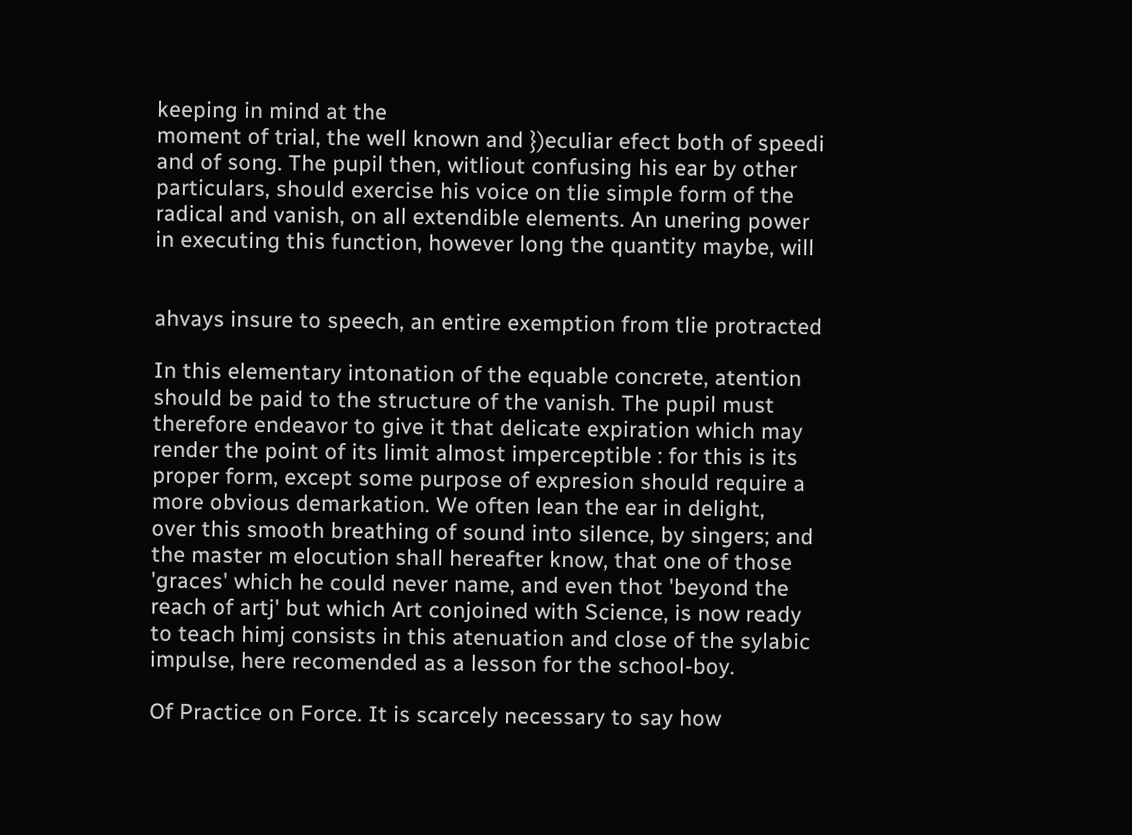keeping in mind at the
moment of trial, the well known and })eculiar efect both of speedi
and of song. The pupil then, witliout confusing his ear by other
particulars, should exercise his voice on tlie simple form of the
radical and vanish, on all extendible elements. An unering power
in executing this function, however long the quantity maybe, will


ahvays insure to speech, an entire exemption from tlie protracted

In this elementary intonation of the equable concrete, atention
should be paid to the structure of the vanish. The pupil must
therefore endeavor to give it that delicate expiration which may
render the point of its limit almost imperceptible : for this is its
proper form, except some purpose of expresion should require a
more obvious demarkation. We often lean the ear in delight,
over this smooth breathing of sound into silence, by singers; and
the master m elocution shall hereafter know, that one of those
'graces' which he could never name, and even thot 'beyond the
reach of artj' but which Art conjoined with Science, is now ready
to teach himj consists in this atenuation and close of the sylabic
impulse, here recomended as a lesson for the school-boy.

Of Practice on Force. It is scarcely necessary to say how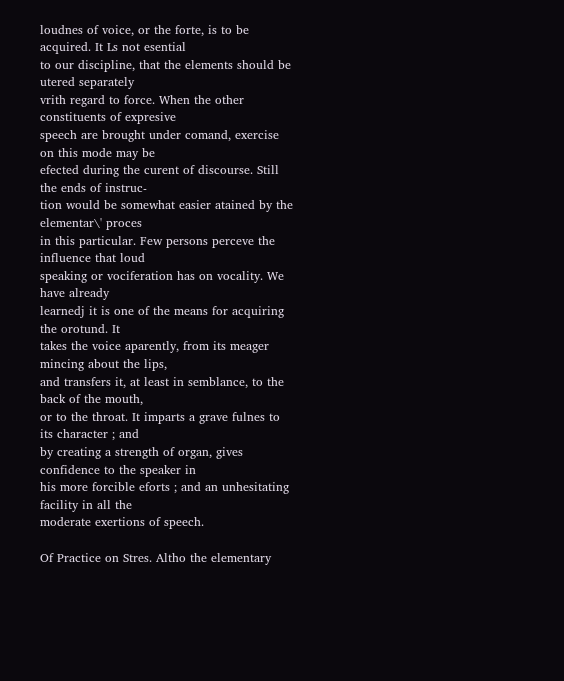loudnes of voice, or the forte, is to be acquired. It Ls not esential
to our discipline, that the elements should be utered separately
vrith regard to force. When the other constituents of expresive
speech are brought under comand, exercise on this mode may be
efected during the curent of discourse. Still the ends of instruc-
tion would be somewhat easier atained by the elementar\' proces
in this particular. Few persons perceve the influence that loud
speaking or vociferation has on vocality. We have already
learnedj it is one of the means for acquiring the orotund. It
takes the voice aparently, from its meager mincing about the lips,
and transfers it, at least in semblance, to the back of the mouth,
or to the throat. It imparts a grave fulnes to its character ; and
by creating a strength of organ, gives confidence to the speaker in
his more forcible eforts ; and an unhesitating facility in all the
moderate exertions of speech.

Of Practice on Stres. Altho the elementary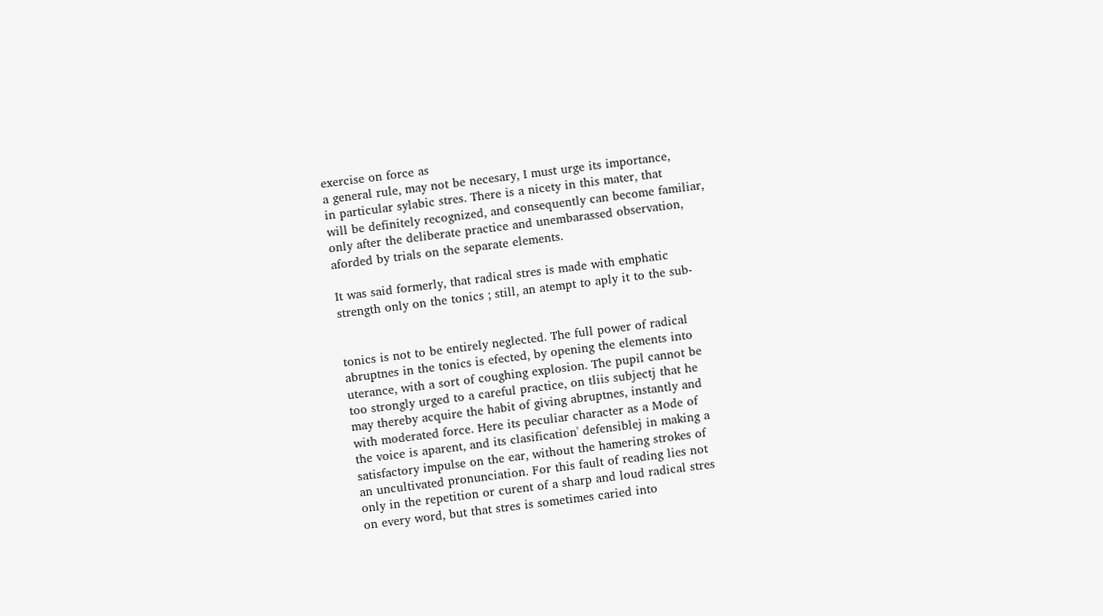exercise on force as
a general rule, may not be necesary, I must urge its importance,
in particular sylabic stres. There is a nicety in this mater, that
will be definitely recognized, and consequently can become familiar,
only after the deliberate practice and unembarassed observation,
aforded by trials on the separate elements.

It was said formerly, that radical stres is made with emphatic
strength only on the tonics ; still, an atempt to aply it to the sub-


tonics is not to be entirely neglected. The full power of radical
abruptnes in the tonics is efected, by opening the elements into
uterance, with a sort of coughing explosion. The pupil cannot be
too strongly urged to a careful practice, on tliis subjectj that he
may thereby acquire the habit of giving abruptnes, instantly and
with moderated force. Here its peculiar character as a Mode of
the voice is aparent, and its clasification' defensiblej in making a
satisfactory impulse on the ear, without the hamering strokes of
an uncultivated pronunciation. For this fault of reading lies not
only in the repetition or curent of a sharp and loud radical stres
on every word, but that stres is sometimes caried into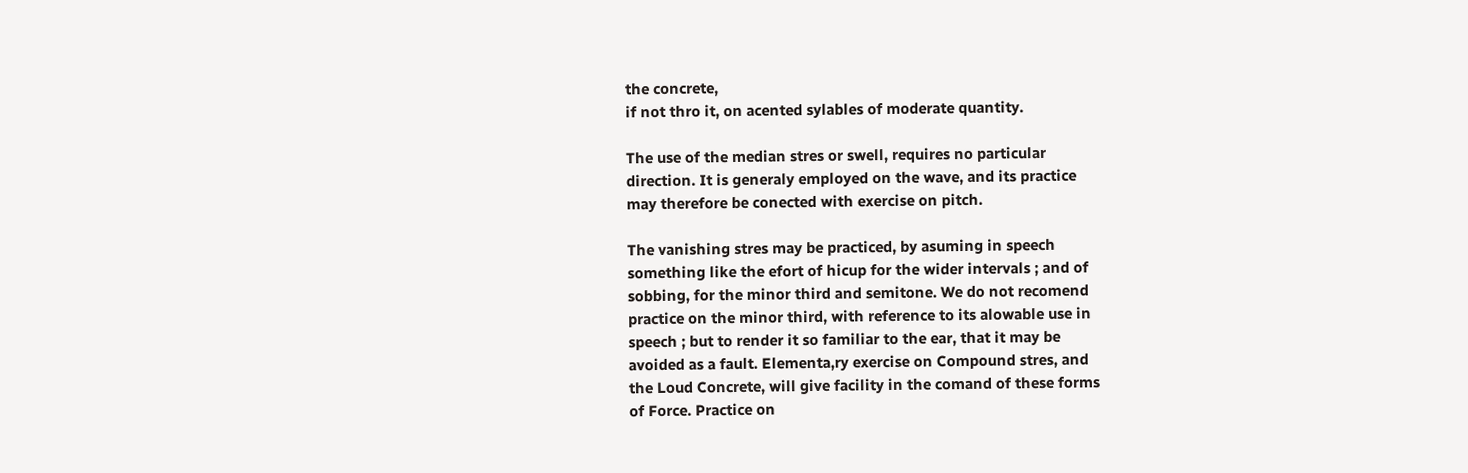the concrete,
if not thro it, on acented sylables of moderate quantity.

The use of the median stres or swell, requires no particular
direction. It is generaly employed on the wave, and its practice
may therefore be conected with exercise on pitch.

The vanishing stres may be practiced, by asuming in speech
something like the efort of hicup for the wider intervals ; and of
sobbing, for the minor third and semitone. We do not recomend
practice on the minor third, with reference to its alowable use in
speech ; but to render it so familiar to the ear, that it may be
avoided as a fault. Elementa,ry exercise on Compound stres, and
the Loud Concrete, will give facility in the comand of these forms
of Force. Practice on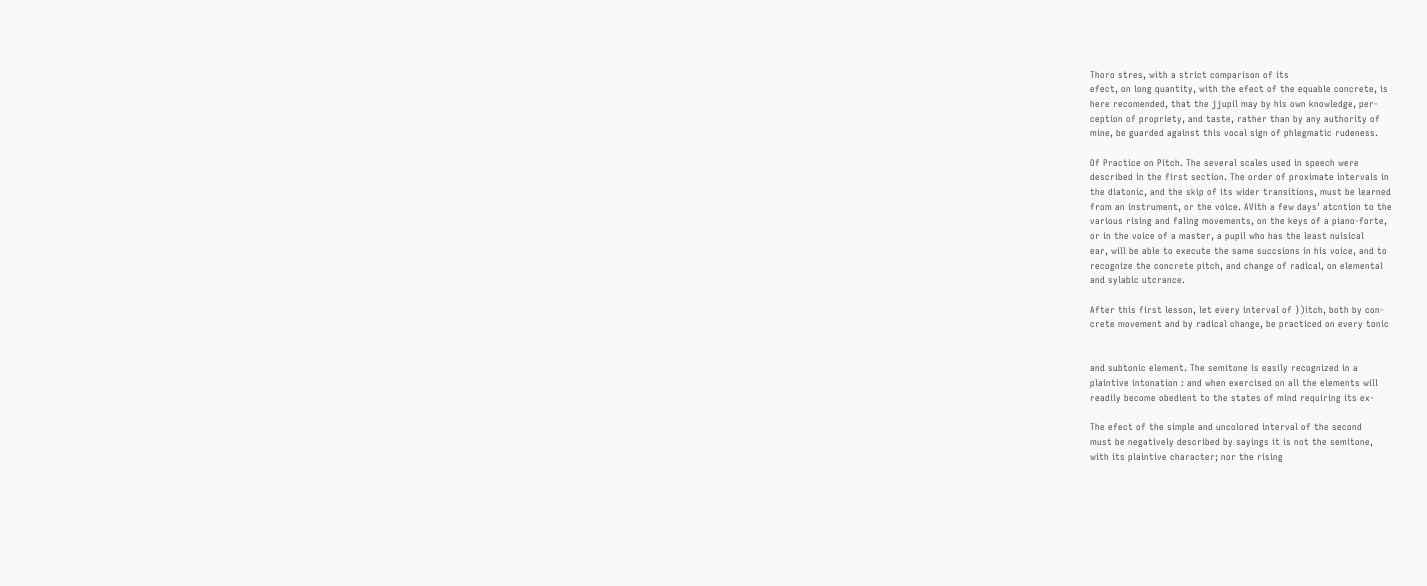Thoro stres, with a strict comparison of its
efect, on long quantity, with the efect of the equable concrete, is
here recomended, that the jjupil may by his own knowledge, per-
ception of propriety, and taste, rather than by any authority of
mine, be guarded against this vocal sign of phlegmatic rudeness.

Of Practice on Pitch. The several scales used in speech were
described in the first section. The order of proximate intervals in
the diatonic, and the skip of its wider transitions, must be learned
from an instrument, or the voice. AVith a few days' atcntion to the
various rising and faling movements, on the keys of a piano-forte,
or in the voice of a master, a pupil who has the least nuisical
ear, will be able to execute the same succsions in his voice, and to
recognize the concrete pitch, and change of radical, on elemental
and sylabic utcrance.

After this first lesson, let every interval of })itch, both by con-
crete movement and by radical change, be practiced on every tonic


and subtonic element. The semitone is easily recognized in a
plaintive intonation : and when exercised on all the elements will
readily become obedient to the states of mind requiring its ex-

The efect of the simple and uncolored interval of the second
must be negatively described by sayings it is not the semitone,
with its plaintive character; nor the rising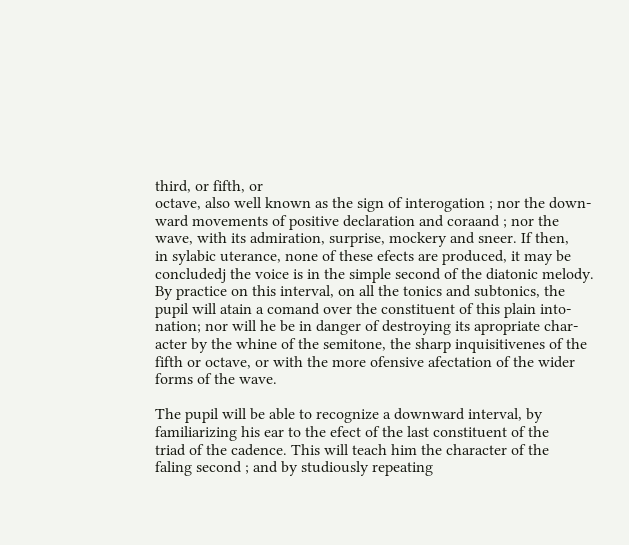third, or fifth, or
octave, also well known as the sign of interogation ; nor the down-
ward movements of positive declaration and coraand ; nor the
wave, with its admiration, surprise, mockery and sneer. If then,
in sylabic uterance, none of these efects are produced, it may be
concludedj the voice is in the simple second of the diatonic melody.
By practice on this interval, on all the tonics and subtonics, the
pupil will atain a comand over the constituent of this plain into-
nation; nor will he be in danger of destroying its apropriate char-
acter by the whine of the semitone, the sharp inquisitivenes of the
fifth or octave, or with the more ofensive afectation of the wider
forms of the wave.

The pupil will be able to recognize a downward interval, by
familiarizing his ear to the efect of the last constituent of the
triad of the cadence. This will teach him the character of the
faling second ; and by studiously repeating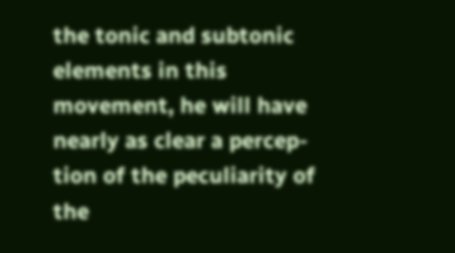the tonic and subtonic
elements in this movement, he will have nearly as clear a percep-
tion of the peculiarity of the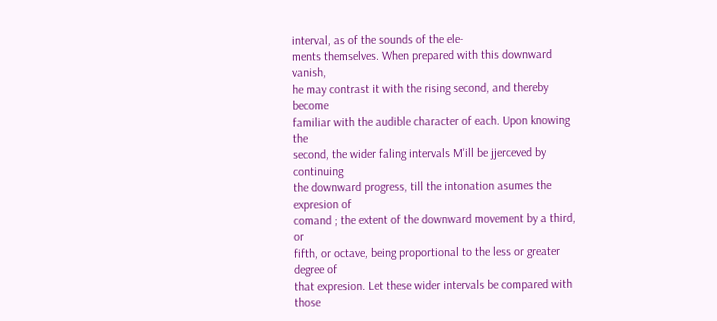interval, as of the sounds of the ele-
ments themselves. When prepared with this downward vanish,
he may contrast it with the rising second, and thereby become
familiar with the audible character of each. Upon knowing the
second, the wider faling intervals M'ill be jjerceved by continuing
the downward progress, till the intonation asumes the expresion of
comand ; the extent of the downward movement by a third, or
fifth, or octave, being proportional to the less or greater degree of
that expresion. Let these wider intervals be compared with those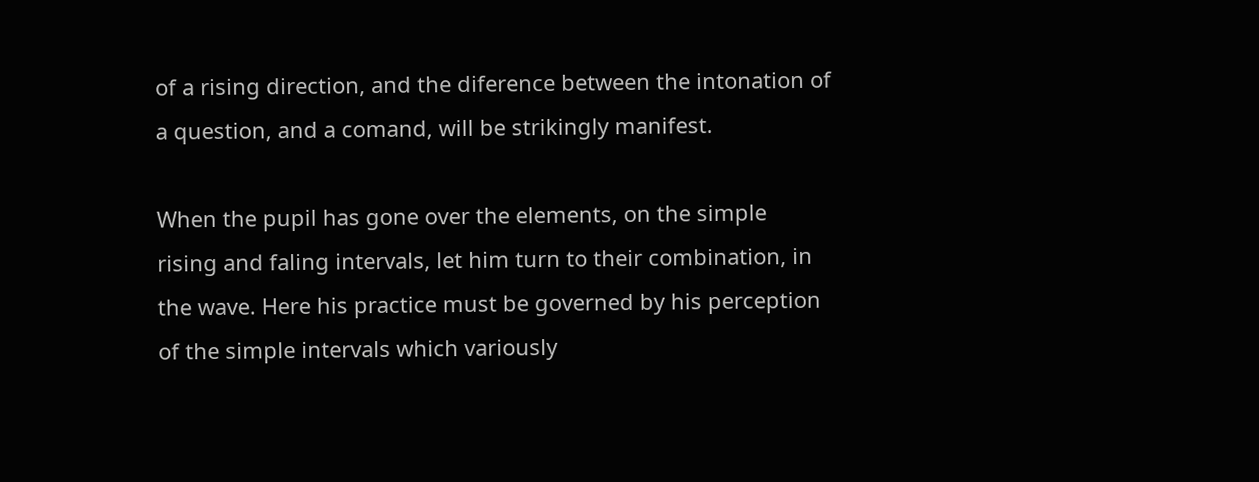of a rising direction, and the diference between the intonation of
a question, and a comand, will be strikingly manifest.

When the pupil has gone over the elements, on the simple
rising and faling intervals, let him turn to their combination, in
the wave. Here his practice must be governed by his perception
of the simple intervals which variously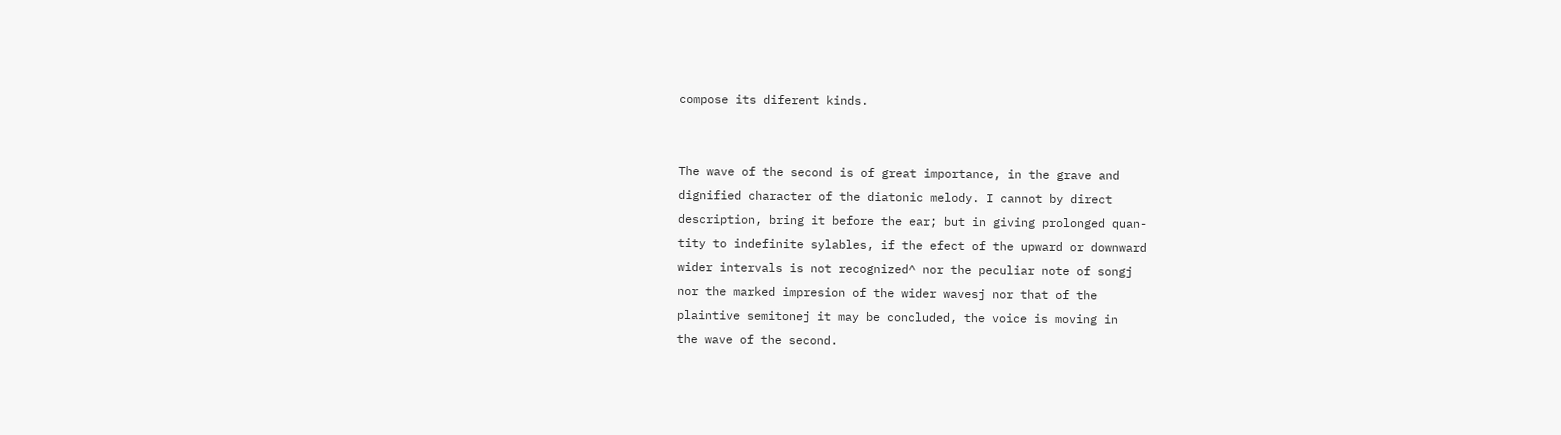compose its diferent kinds.


The wave of the second is of great importance, in the grave and
dignified character of the diatonic melody. I cannot by direct
description, bring it before the ear; but in giving prolonged quan-
tity to indefinite sylables, if the efect of the upward or downward
wider intervals is not recognized^ nor the peculiar note of songj
nor the marked impresion of the wider wavesj nor that of the
plaintive semitonej it may be concluded, the voice is moving in
the wave of the second.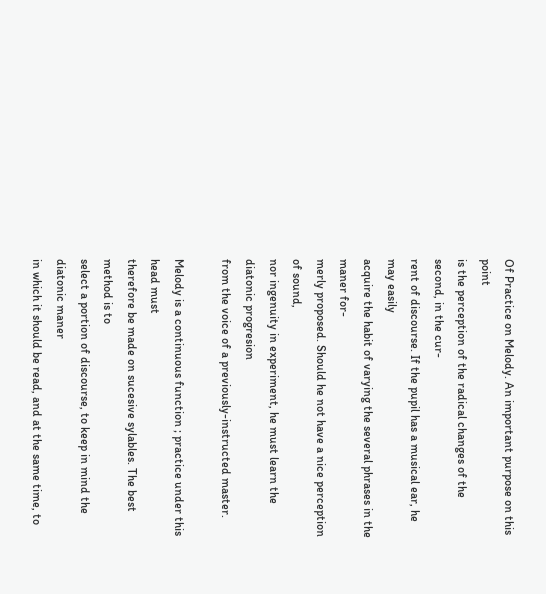Of Practice on Melody. An important purpose on this point
is the perception of the radical changes of the second, in the cur-
rent of discourse. If the pupil has a musical ear, he may easily
acquire the habit of varying the several phrases in the maner for-
merly proposed. Should he not have a nice perception of sound,
nor ingenuity in experiment, he must learn the diatonic progresion
from the voice of a previously-instructed master.

Melody is a continuous function ; practice under this head must
therefore be made on sucesive sylables. The best method is to
select a portion of discourse, to keep in mind the diatonic maner
in which it should be read, and at the same time, to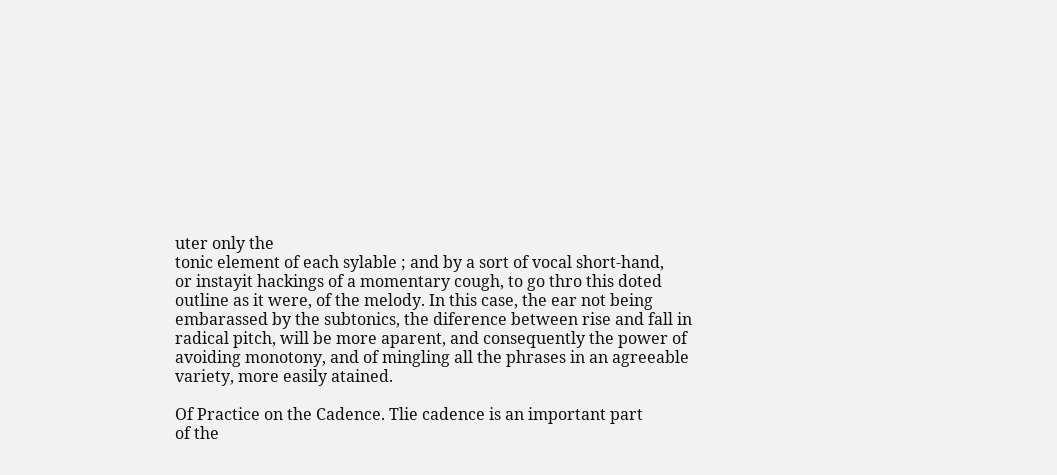uter only the
tonic element of each sylable ; and by a sort of vocal short-hand,
or instayit hackings of a momentary cough, to go thro this doted
outline as it were, of the melody. In this case, the ear not being
embarassed by the subtonics, the diference between rise and fall in
radical pitch, will be more aparent, and consequently the power of
avoiding monotony, and of mingling all the phrases in an agreeable
variety, more easily atained.

Of Practice on the Cadence. Tlie cadence is an important part
of the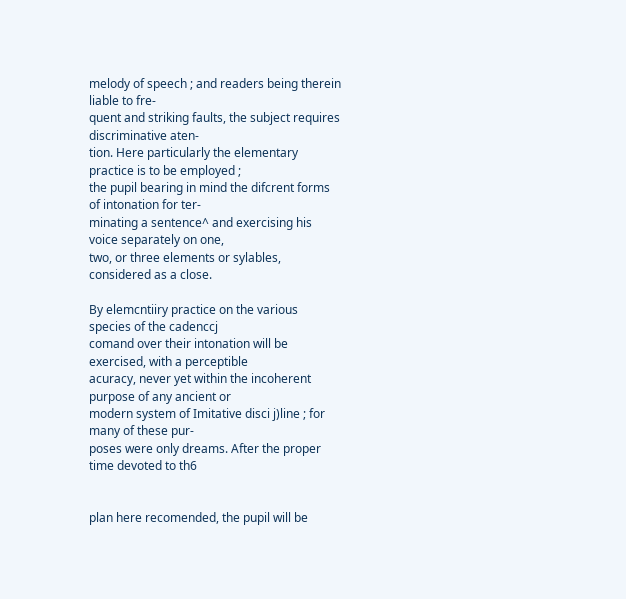melody of speech ; and readers being therein liable to fre-
quent and striking faults, the subject requires discriminative aten-
tion. Here particularly the elementary practice is to be employed ;
the pupil bearing in mind the difcrent forms of intonation for ter-
minating a sentence^ and exercising his voice separately on one,
two, or three elements or sylables, considered as a close.

By elemcntiiry practice on the various species of the cadenccj
comand over their intonation will be exercised, with a perceptible
acuracy, never yet within the incoherent purpose of any ancient or
modern system of Imitative disci j)line ; for many of these pur-
poses were only dreams. After the proper time devoted to th6


plan here recomended, the pupil will be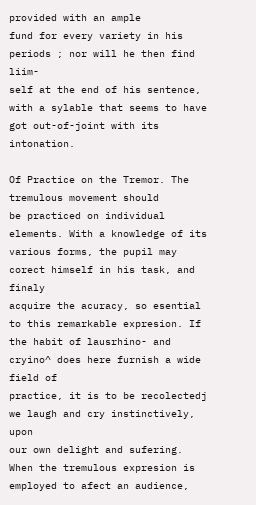provided with an ample
fund for every variety in his periods ; nor will he then find liim-
self at the end of his sentence, with a sylable that seems to have
got out-of-joint with its intonation.

Of Practice on the Tremor. The tremulous movement should
be practiced on individual elements. With a knowledge of its
various forms, the pupil may corect himself in his task, and finaly
acquire the acuracy, so esential to this remarkable expresion. If
the habit of lausrhino- and cryino^ does here furnish a wide field of
practice, it is to be recolectedj we laugh and cry instinctively, upon
our own delight and sufering. When the tremulous expresion is
employed to afect an audience,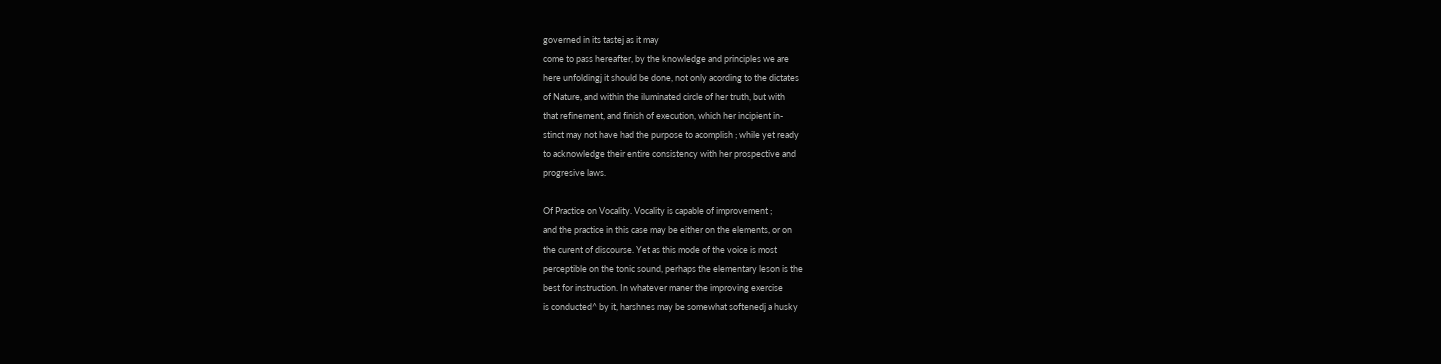governed in its tastej as it may
come to pass hereafter, by the knowledge and principles we are
here unfoldingj it should be done, not only acording to the dictates
of Nature, and within the iluminated circle of her truth, but with
that refinement, and finish of execution, which her incipient in-
stinct may not have had the purpose to acomplish ; while yet ready
to acknowledge their entire consistency with her prospective and
progresive laws.

Of Practice on Vocality. Vocality is capable of improvement ;
and the practice in this case may be either on the elements, or on
the curent of discourse. Yet as this mode of the voice is most
perceptible on the tonic sound, perhaps the elementary leson is the
best for instruction. In whatever maner the improving exercise
is conducted^ by it, harshnes may be somewhat softenedj a husky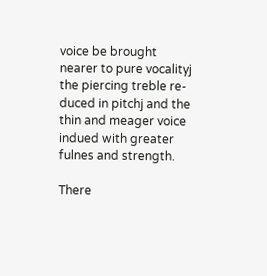voice be brought nearer to pure vocalityj the piercing treble re-
duced in pitchj and the thin and meager voice indued with greater
fulnes and strength.

There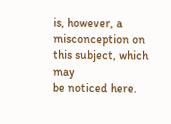is, however, a misconception on this subject, which may
be noticed here.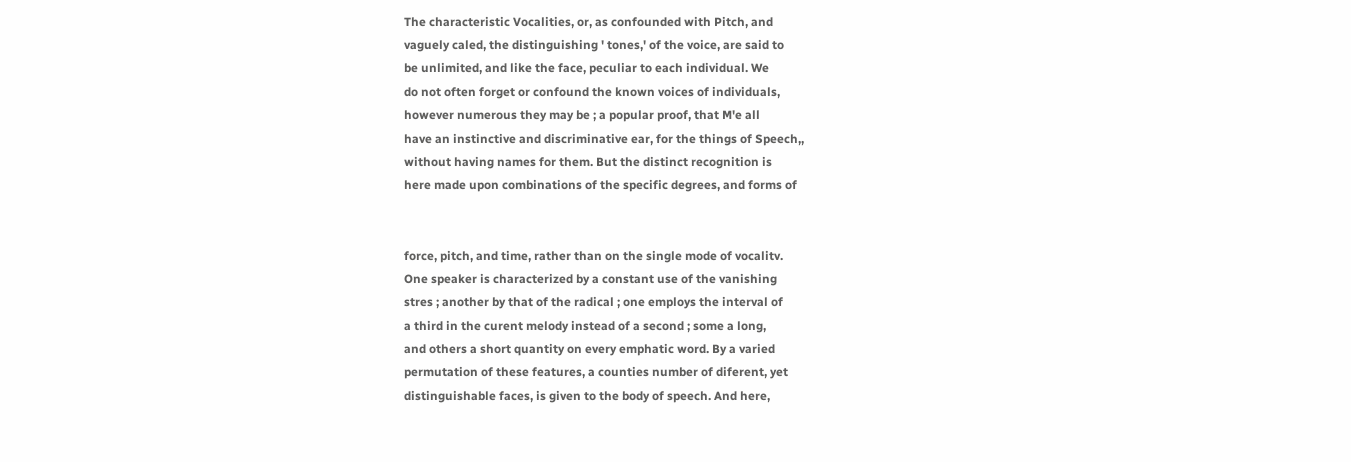The characteristic Vocalities, or, as confounded with Pitch, and
vaguely caled, the distinguishing ' tones,' of the voice, are said to
be unlimited, and like the face, peculiar to each individual. We
do not often forget or confound the known voices of individuals,
however numerous they may be ; a popular proof, that M'e all
have an instinctive and discriminative ear, for the things of Speech,,
without having names for them. But the distinct recognition is
here made upon combinations of the specific degrees, and forms of


force, pitch, and time, rather than on the single mode of vocalitv.
One speaker is characterized by a constant use of the vanishing
stres ; another by that of the radical ; one employs the interval of
a third in the curent melody instead of a second ; some a long,
and others a short quantity on every emphatic word. By a varied
permutation of these features, a counties number of diferent, yet
distinguishable faces, is given to the body of speech. And here,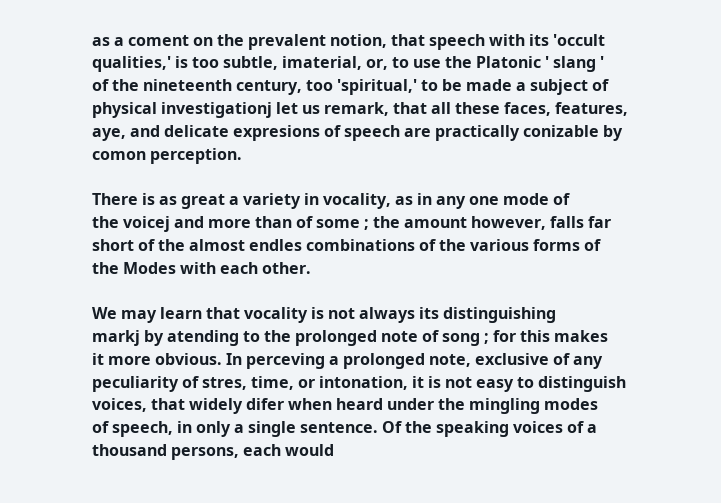as a coment on the prevalent notion, that speech with its 'occult
qualities,' is too subtle, imaterial, or, to use the Platonic ' slang '
of the nineteenth century, too 'spiritual,' to be made a subject of
physical investigationj let us remark, that all these faces, features,
aye, and delicate expresions of speech are practically conizable by
comon perception.

There is as great a variety in vocality, as in any one mode of
the voicej and more than of some ; the amount however, falls far
short of the almost endles combinations of the various forms of
the Modes with each other.

We may learn that vocality is not always its distinguishing
markj by atending to the prolonged note of song ; for this makes
it more obvious. In perceving a prolonged note, exclusive of any
peculiarity of stres, time, or intonation, it is not easy to distinguish
voices, that widely difer when heard under the mingling modes
of speech, in only a single sentence. Of the speaking voices of a
thousand persons, each would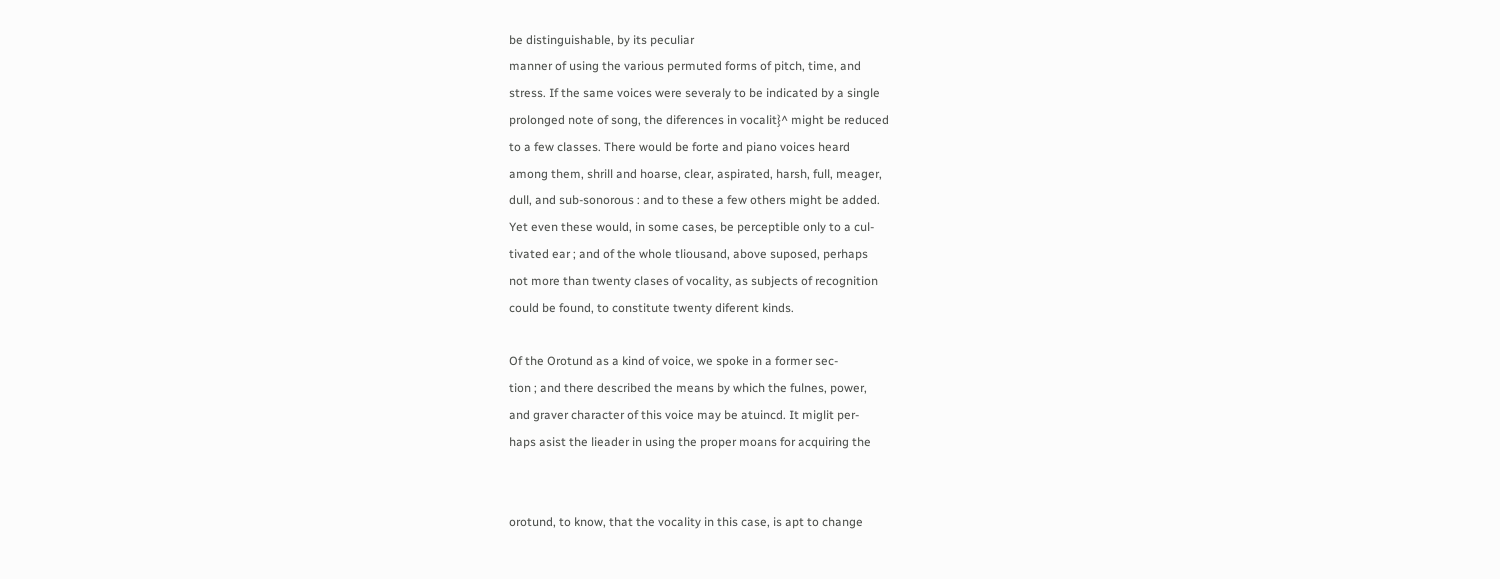be distinguishable, by its peculiar
manner of using the various permuted forms of pitch, time, and
stress. If the same voices were severaly to be indicated by a single
prolonged note of song, the diferences in vocalit}^ might be reduced
to a few classes. There would be forte and piano voices heard
among them, shrill and hoarse, clear, aspirated, harsh, full, meager,
dull, and sub-sonorous : and to these a few others might be added.
Yet even these would, in some cases, be perceptible only to a cul-
tivated ear ; and of the whole tliousand, above suposed, perhaps
not more than twenty clases of vocality, as subjects of recognition
could be found, to constitute twenty diferent kinds.

Of the Orotund as a kind of voice, we spoke in a former sec-
tion ; and there described the means by which the fulnes, power,
and graver character of this voice may be atuincd. It miglit per-
haps asist the lieader in using the proper moans for acquiring the


orotund, to know, that the vocality in this case, is apt to change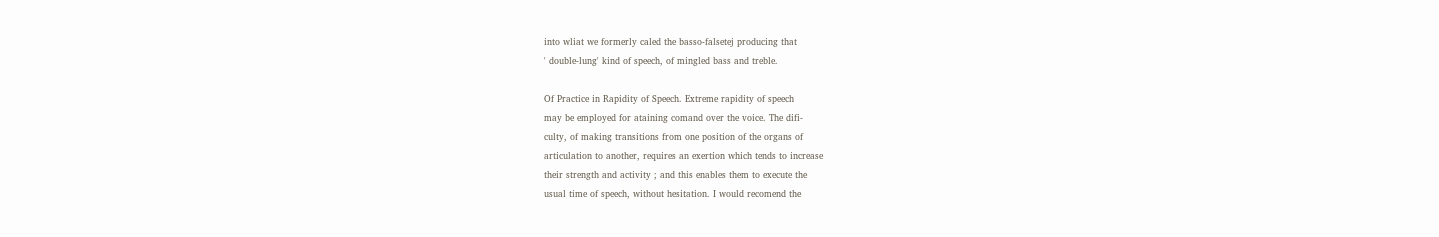into wliat we formerly caled the basso-falsetej producing that
' double-lung' kind of speech, of mingled bass and treble.

Of Practice in Rapidity of Speech. Extreme rapidity of speech
may be employed for ataining comand over the voice. The difi-
culty, of making transitions from one position of the organs of
articulation to another, requires an exertion which tends to increase
their strength and activity ; and this enables them to execute the
usual time of speech, without hesitation. I would recomend the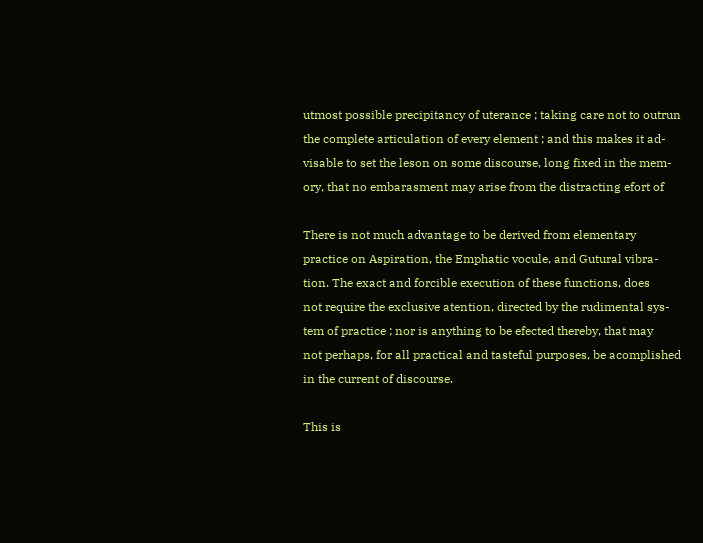utmost possible precipitancy of uterance ; taking care not to outrun
the complete articulation of every element ; and this makes it ad-
visable to set the leson on some discourse, long fixed in the mem-
ory, that no embarasment may arise from the distracting efort of

There is not much advantage to be derived from elementary
practice on Aspiration, the Emphatic vocule, and Gutural vibra-
tion. The exact and forcible execution of these functions, does
not require the exclusive atention, directed by the rudimental sys-
tem of practice ; nor is anything to be efected thereby, that may
not perhaps, for all practical and tasteful purposes, be acomplished
in the current of discourse.

This is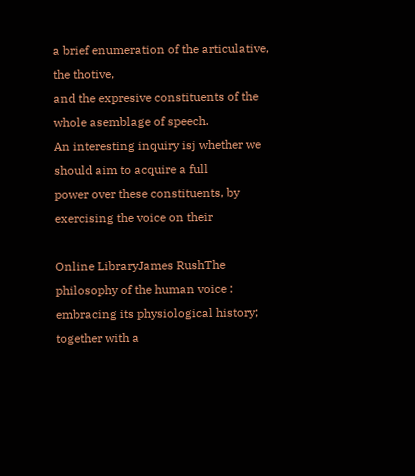a brief enumeration of the articulative, the thotive,
and the expresive constituents of the whole asemblage of speech.
An interesting inquiry isj whether we should aim to acquire a full
power over these constituents, by exercising the voice on their

Online LibraryJames RushThe philosophy of the human voice : embracing its physiological history; together with a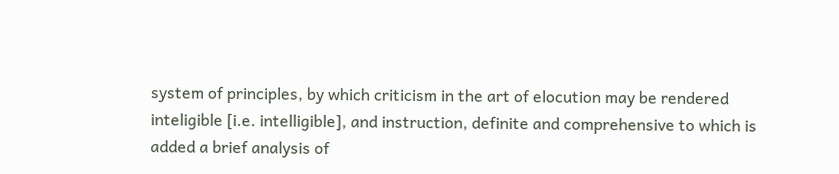system of principles, by which criticism in the art of elocution may be rendered inteligible [i.e. intelligible], and instruction, definite and comprehensive to which is added a brief analysis of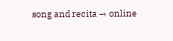song and recita → online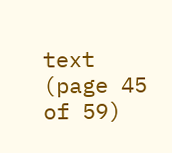text (page 45 of 59)